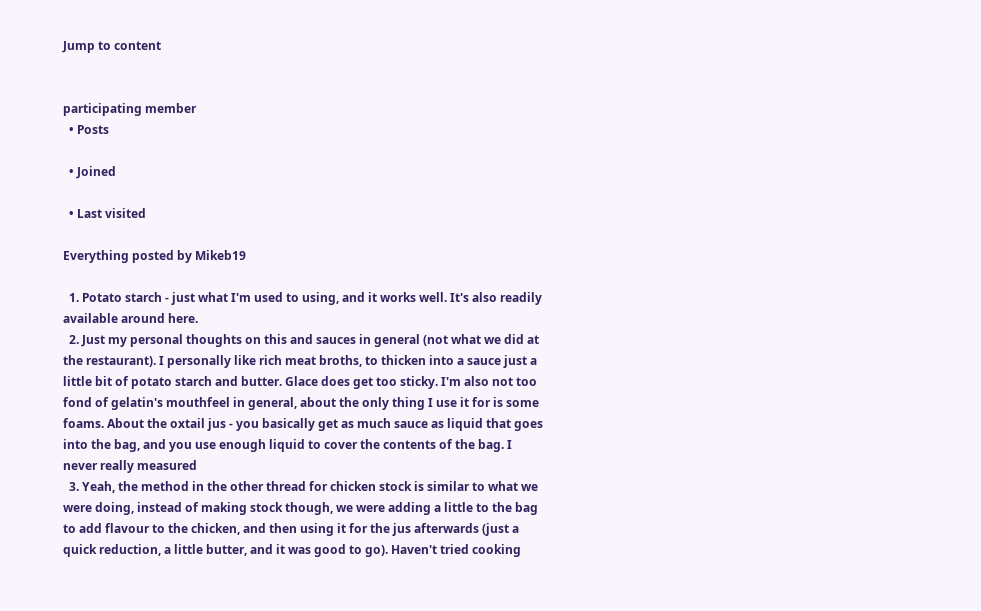Jump to content


participating member
  • Posts

  • Joined

  • Last visited

Everything posted by Mikeb19

  1. Potato starch - just what I'm used to using, and it works well. It's also readily available around here.
  2. Just my personal thoughts on this and sauces in general (not what we did at the restaurant). I personally like rich meat broths, to thicken into a sauce just a little bit of potato starch and butter. Glace does get too sticky. I'm also not too fond of gelatin's mouthfeel in general, about the only thing I use it for is some foams. About the oxtail jus - you basically get as much sauce as liquid that goes into the bag, and you use enough liquid to cover the contents of the bag. I never really measured
  3. Yeah, the method in the other thread for chicken stock is similar to what we were doing, instead of making stock though, we were adding a little to the bag to add flavour to the chicken, and then using it for the jus afterwards (just a quick reduction, a little butter, and it was good to go). Haven't tried cooking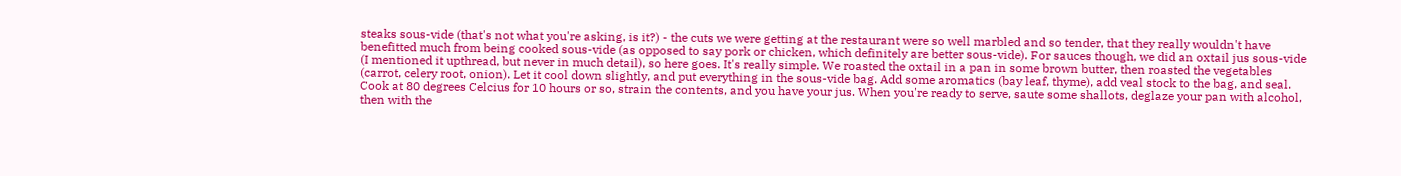steaks sous-vide (that's not what you're asking, is it?) - the cuts we were getting at the restaurant were so well marbled and so tender, that they really wouldn't have benefitted much from being cooked sous-vide (as opposed to say pork or chicken, which definitely are better sous-vide). For sauces though, we did an oxtail jus sous-vide (I mentioned it upthread, but never in much detail), so here goes. It's really simple. We roasted the oxtail in a pan in some brown butter, then roasted the vegetables (carrot, celery root, onion). Let it cool down slightly, and put everything in the sous-vide bag. Add some aromatics (bay leaf, thyme), add veal stock to the bag, and seal. Cook at 80 degrees Celcius for 10 hours or so, strain the contents, and you have your jus. When you're ready to serve, saute some shallots, deglaze your pan with alcohol, then with the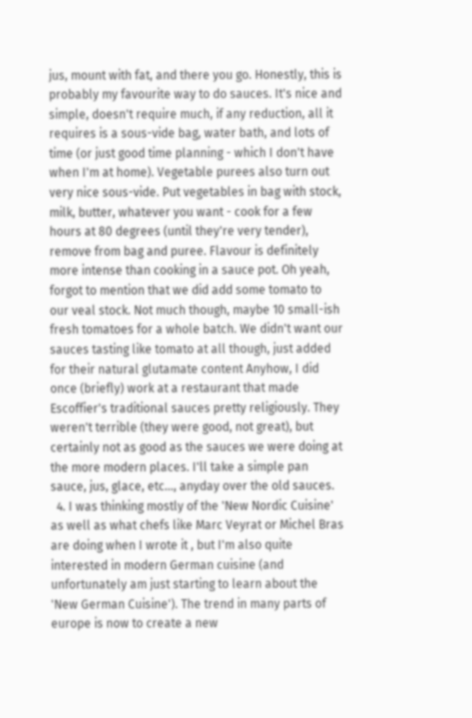jus, mount with fat, and there you go. Honestly, this is probably my favourite way to do sauces. It's nice and simple, doesn't require much, if any reduction, all it requires is a sous-vide bag, water bath, and lots of time (or just good time planning - which I don't have when I'm at home). Vegetable purees also turn out very nice sous-vide. Put vegetables in bag with stock, milk, butter, whatever you want - cook for a few hours at 80 degrees (until they're very tender), remove from bag and puree. Flavour is definitely more intense than cooking in a sauce pot. Oh yeah, forgot to mention that we did add some tomato to our veal stock. Not much though, maybe 10 small-ish fresh tomatoes for a whole batch. We didn't want our sauces tasting like tomato at all though, just added for their natural glutamate content Anyhow, I did once (briefly) work at a restaurant that made Escoffier's traditional sauces pretty religiously. They weren't terrible (they were good, not great), but certainly not as good as the sauces we were doing at the more modern places. I'll take a simple pan sauce, jus, glace, etc..., anyday over the old sauces.
  4. I was thinking mostly of the 'New Nordic Cuisine' as well as what chefs like Marc Veyrat or Michel Bras are doing when I wrote it , but I'm also quite interested in modern German cuisine (and unfortunately am just starting to learn about the 'New German Cuisine'). The trend in many parts of europe is now to create a new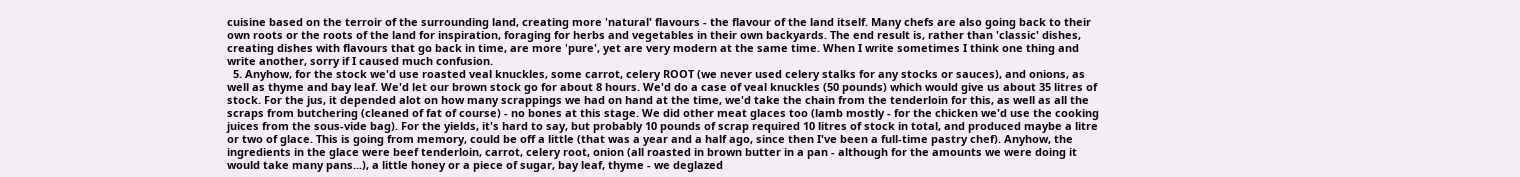cuisine based on the terroir of the surrounding land, creating more 'natural' flavours - the flavour of the land itself. Many chefs are also going back to their own roots or the roots of the land for inspiration, foraging for herbs and vegetables in their own backyards. The end result is, rather than 'classic' dishes, creating dishes with flavours that go back in time, are more 'pure', yet are very modern at the same time. When I write sometimes I think one thing and write another, sorry if I caused much confusion.
  5. Anyhow, for the stock we'd use roasted veal knuckles, some carrot, celery ROOT (we never used celery stalks for any stocks or sauces), and onions, as well as thyme and bay leaf. We'd let our brown stock go for about 8 hours. We'd do a case of veal knuckles (50 pounds) which would give us about 35 litres of stock. For the jus, it depended alot on how many scrappings we had on hand at the time, we'd take the chain from the tenderloin for this, as well as all the scraps from butchering (cleaned of fat of course) - no bones at this stage. We did other meat glaces too (lamb mostly - for the chicken we'd use the cooking juices from the sous-vide bag). For the yields, it's hard to say, but probably 10 pounds of scrap required 10 litres of stock in total, and produced maybe a litre or two of glace. This is going from memory, could be off a little (that was a year and a half ago, since then I've been a full-time pastry chef). Anyhow, the ingredients in the glace were beef tenderloin, carrot, celery root, onion (all roasted in brown butter in a pan - although for the amounts we were doing it would take many pans...), a little honey or a piece of sugar, bay leaf, thyme - we deglazed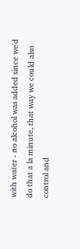with water - no alcohol was added since we'd do that a la minute, that way we could also control and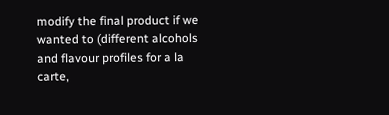modify the final product if we wanted to (different alcohols and flavour profiles for a la carte,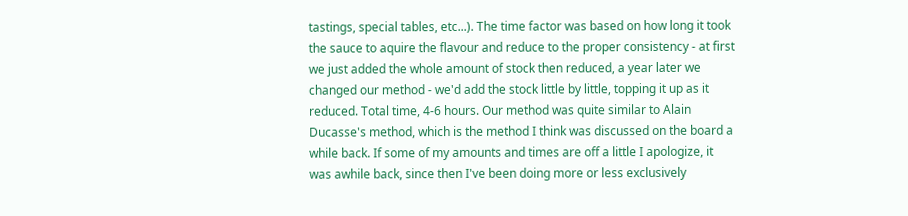tastings, special tables, etc...). The time factor was based on how long it took the sauce to aquire the flavour and reduce to the proper consistency - at first we just added the whole amount of stock then reduced, a year later we changed our method - we'd add the stock little by little, topping it up as it reduced. Total time, 4-6 hours. Our method was quite similar to Alain Ducasse's method, which is the method I think was discussed on the board a while back. If some of my amounts and times are off a little I apologize, it was awhile back, since then I've been doing more or less exclusively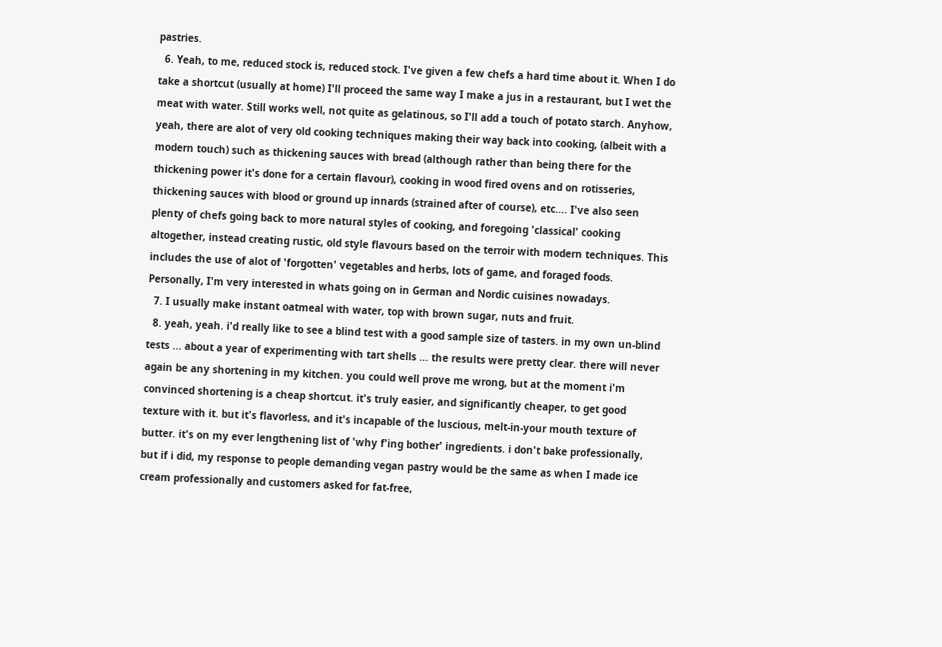pastries.
  6. Yeah, to me, reduced stock is, reduced stock. I've given a few chefs a hard time about it. When I do take a shortcut (usually at home) I'll proceed the same way I make a jus in a restaurant, but I wet the meat with water. Still works well, not quite as gelatinous, so I'll add a touch of potato starch. Anyhow, yeah, there are alot of very old cooking techniques making their way back into cooking, (albeit with a modern touch) such as thickening sauces with bread (although rather than being there for the thickening power it's done for a certain flavour), cooking in wood fired ovens and on rotisseries, thickening sauces with blood or ground up innards (strained after of course), etc.... I've also seen plenty of chefs going back to more natural styles of cooking, and foregoing 'classical' cooking altogether, instead creating rustic, old style flavours based on the terroir with modern techniques. This includes the use of alot of 'forgotten' vegetables and herbs, lots of game, and foraged foods. Personally, I'm very interested in whats going on in German and Nordic cuisines nowadays.
  7. I usually make instant oatmeal with water, top with brown sugar, nuts and fruit.
  8. yeah, yeah. i'd really like to see a blind test with a good sample size of tasters. in my own un-blind tests ... about a year of experimenting with tart shells ... the results were pretty clear. there will never again be any shortening in my kitchen. you could well prove me wrong, but at the moment i'm convinced shortening is a cheap shortcut. it's truly easier, and significantly cheaper, to get good texture with it. but it's flavorless, and it's incapable of the luscious, melt-in-your mouth texture of butter. it's on my ever lengthening list of 'why f'ing bother' ingredients. i don't bake professionally, but if i did, my response to people demanding vegan pastry would be the same as when I made ice cream professionally and customers asked for fat-free,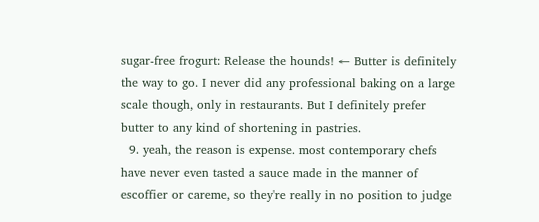sugar-free frogurt: Release the hounds! ← Butter is definitely the way to go. I never did any professional baking on a large scale though, only in restaurants. But I definitely prefer butter to any kind of shortening in pastries.
  9. yeah, the reason is expense. most contemporary chefs have never even tasted a sauce made in the manner of escoffier or careme, so they're really in no position to judge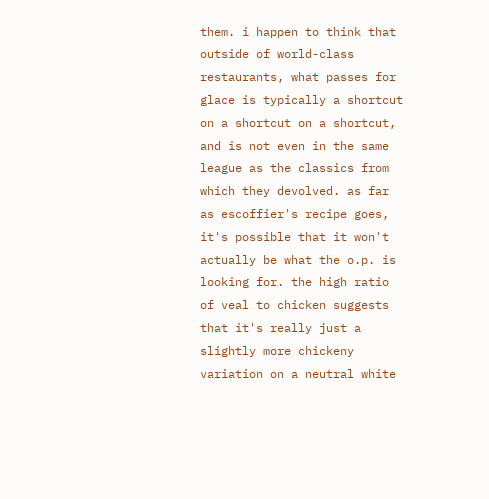them. i happen to think that outside of world-class restaurants, what passes for glace is typically a shortcut on a shortcut on a shortcut, and is not even in the same league as the classics from which they devolved. as far as escoffier's recipe goes, it's possible that it won't actually be what the o.p. is looking for. the high ratio of veal to chicken suggests that it's really just a slightly more chickeny variation on a neutral white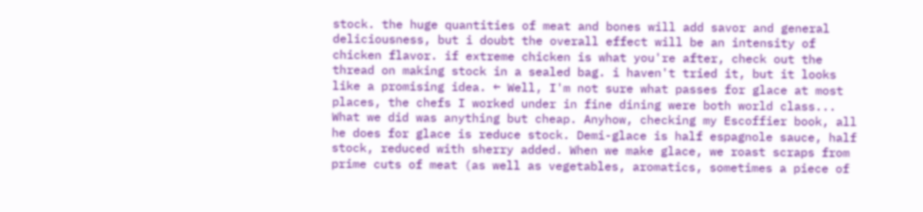stock. the huge quantities of meat and bones will add savor and general deliciousness, but i doubt the overall effect will be an intensity of chicken flavor. if extreme chicken is what you're after, check out the thread on making stock in a sealed bag. i haven't tried it, but it looks like a promising idea. ← Well, I'm not sure what passes for glace at most places, the chefs I worked under in fine dining were both world class... What we did was anything but cheap. Anyhow, checking my Escoffier book, all he does for glace is reduce stock. Demi-glace is half espagnole sauce, half stock, reduced with sherry added. When we make glace, we roast scraps from prime cuts of meat (as well as vegetables, aromatics, sometimes a piece of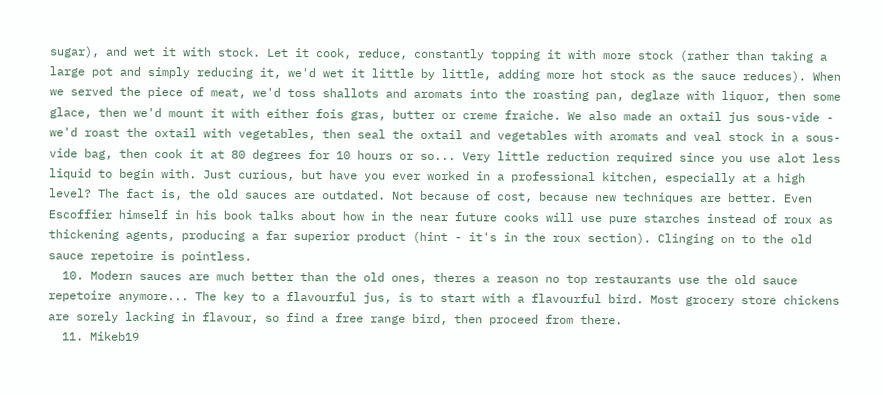sugar), and wet it with stock. Let it cook, reduce, constantly topping it with more stock (rather than taking a large pot and simply reducing it, we'd wet it little by little, adding more hot stock as the sauce reduces). When we served the piece of meat, we'd toss shallots and aromats into the roasting pan, deglaze with liquor, then some glace, then we'd mount it with either fois gras, butter or creme fraiche. We also made an oxtail jus sous-vide - we'd roast the oxtail with vegetables, then seal the oxtail and vegetables with aromats and veal stock in a sous-vide bag, then cook it at 80 degrees for 10 hours or so... Very little reduction required since you use alot less liquid to begin with. Just curious, but have you ever worked in a professional kitchen, especially at a high level? The fact is, the old sauces are outdated. Not because of cost, because new techniques are better. Even Escoffier himself in his book talks about how in the near future cooks will use pure starches instead of roux as thickening agents, producing a far superior product (hint - it's in the roux section). Clinging on to the old sauce repetoire is pointless.
  10. Modern sauces are much better than the old ones, theres a reason no top restaurants use the old sauce repetoire anymore... The key to a flavourful jus, is to start with a flavourful bird. Most grocery store chickens are sorely lacking in flavour, so find a free range bird, then proceed from there.
  11. Mikeb19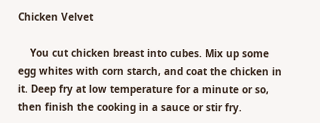Chicken Velvet

    You cut chicken breast into cubes. Mix up some egg whites with corn starch, and coat the chicken in it. Deep fry at low temperature for a minute or so, then finish the cooking in a sauce or stir fry.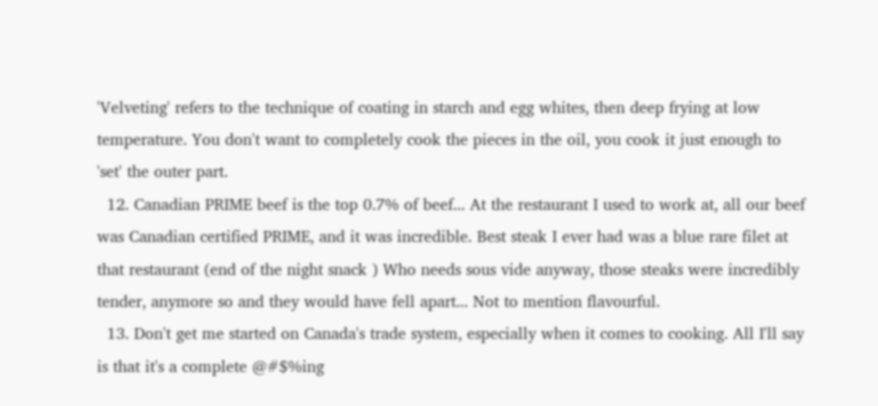'Velveting' refers to the technique of coating in starch and egg whites, then deep frying at low temperature. You don't want to completely cook the pieces in the oil, you cook it just enough to 'set' the outer part.
  12. Canadian PRIME beef is the top 0.7% of beef... At the restaurant I used to work at, all our beef was Canadian certified PRIME, and it was incredible. Best steak I ever had was a blue rare filet at that restaurant (end of the night snack ) Who needs sous vide anyway, those steaks were incredibly tender, anymore so and they would have fell apart... Not to mention flavourful.
  13. Don't get me started on Canada's trade system, especially when it comes to cooking. All I'll say is that it's a complete @#$%ing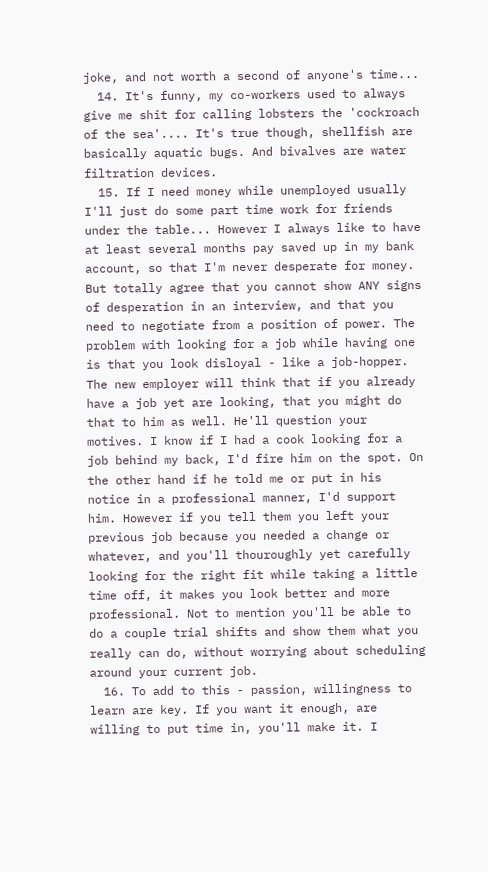joke, and not worth a second of anyone's time...
  14. It's funny, my co-workers used to always give me shit for calling lobsters the 'cockroach of the sea'.... It's true though, shellfish are basically aquatic bugs. And bivalves are water filtration devices.
  15. If I need money while unemployed usually I'll just do some part time work for friends under the table... However I always like to have at least several months pay saved up in my bank account, so that I'm never desperate for money. But totally agree that you cannot show ANY signs of desperation in an interview, and that you need to negotiate from a position of power. The problem with looking for a job while having one is that you look disloyal - like a job-hopper. The new employer will think that if you already have a job yet are looking, that you might do that to him as well. He'll question your motives. I know if I had a cook looking for a job behind my back, I'd fire him on the spot. On the other hand if he told me or put in his notice in a professional manner, I'd support him. However if you tell them you left your previous job because you needed a change or whatever, and you'll thouroughly yet carefully looking for the right fit while taking a little time off, it makes you look better and more professional. Not to mention you'll be able to do a couple trial shifts and show them what you really can do, without worrying about scheduling around your current job.
  16. To add to this - passion, willingness to learn are key. If you want it enough, are willing to put time in, you'll make it. I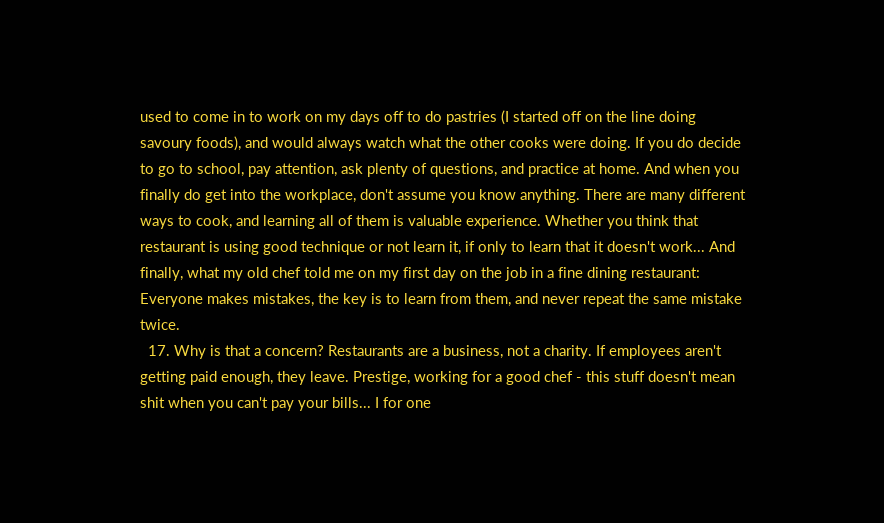used to come in to work on my days off to do pastries (I started off on the line doing savoury foods), and would always watch what the other cooks were doing. If you do decide to go to school, pay attention, ask plenty of questions, and practice at home. And when you finally do get into the workplace, don't assume you know anything. There are many different ways to cook, and learning all of them is valuable experience. Whether you think that restaurant is using good technique or not learn it, if only to learn that it doesn't work... And finally, what my old chef told me on my first day on the job in a fine dining restaurant: Everyone makes mistakes, the key is to learn from them, and never repeat the same mistake twice.
  17. Why is that a concern? Restaurants are a business, not a charity. If employees aren't getting paid enough, they leave. Prestige, working for a good chef - this stuff doesn't mean shit when you can't pay your bills... I for one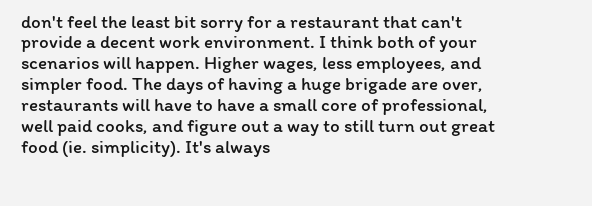don't feel the least bit sorry for a restaurant that can't provide a decent work environment. I think both of your scenarios will happen. Higher wages, less employees, and simpler food. The days of having a huge brigade are over, restaurants will have to have a small core of professional, well paid cooks, and figure out a way to still turn out great food (ie. simplicity). It's always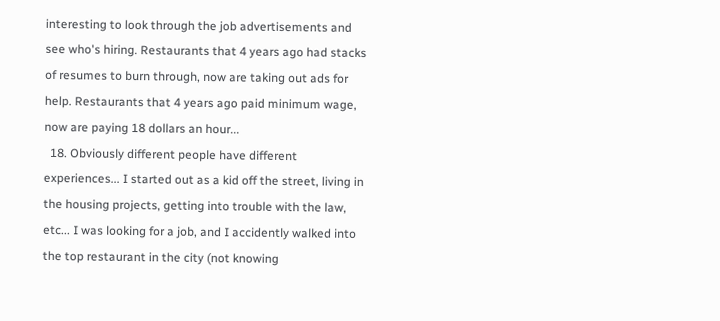interesting to look through the job advertisements and see who's hiring. Restaurants that 4 years ago had stacks of resumes to burn through, now are taking out ads for help. Restaurants that 4 years ago paid minimum wage, now are paying 18 dollars an hour...
  18. Obviously different people have different experiences... I started out as a kid off the street, living in the housing projects, getting into trouble with the law, etc... I was looking for a job, and I accidently walked into the top restaurant in the city (not knowing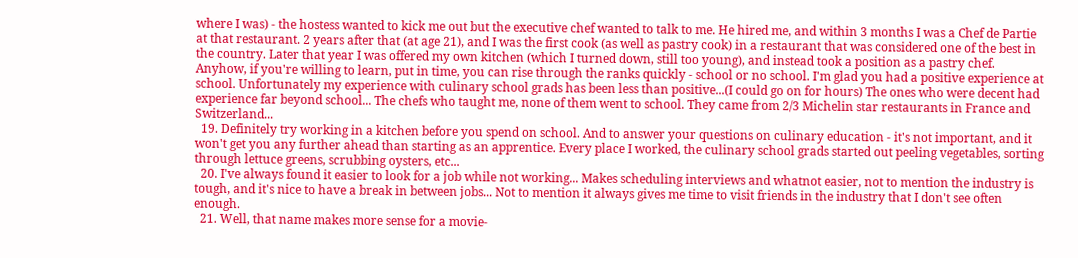where I was) - the hostess wanted to kick me out but the executive chef wanted to talk to me. He hired me, and within 3 months I was a Chef de Partie at that restaurant. 2 years after that (at age 21), and I was the first cook (as well as pastry cook) in a restaurant that was considered one of the best in the country. Later that year I was offered my own kitchen (which I turned down, still too young), and instead took a position as a pastry chef. Anyhow, if you're willing to learn, put in time, you can rise through the ranks quickly - school or no school. I'm glad you had a positive experience at school. Unfortunately my experience with culinary school grads has been less than positive...(I could go on for hours) The ones who were decent had experience far beyond school... The chefs who taught me, none of them went to school. They came from 2/3 Michelin star restaurants in France and Switzerland...
  19. Definitely try working in a kitchen before you spend on school. And to answer your questions on culinary education - it's not important, and it won't get you any further ahead than starting as an apprentice. Every place I worked, the culinary school grads started out peeling vegetables, sorting through lettuce greens, scrubbing oysters, etc...
  20. I've always found it easier to look for a job while not working... Makes scheduling interviews and whatnot easier, not to mention the industry is tough, and it's nice to have a break in between jobs... Not to mention it always gives me time to visit friends in the industry that I don't see often enough.
  21. Well, that name makes more sense for a movie-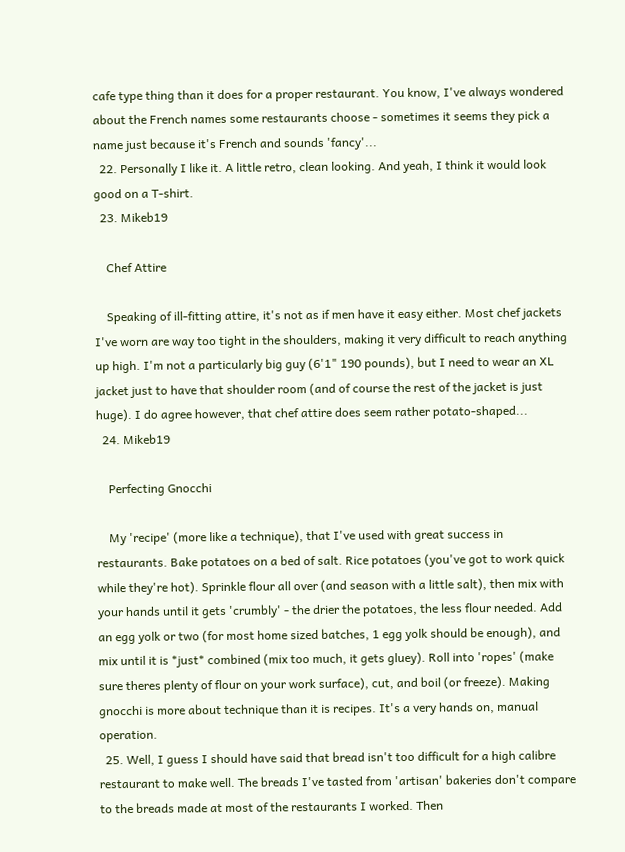cafe type thing than it does for a proper restaurant. You know, I've always wondered about the French names some restaurants choose - sometimes it seems they pick a name just because it's French and sounds 'fancy'...
  22. Personally I like it. A little retro, clean looking. And yeah, I think it would look good on a T-shirt.
  23. Mikeb19

    Chef Attire

    Speaking of ill-fitting attire, it's not as if men have it easy either. Most chef jackets I've worn are way too tight in the shoulders, making it very difficult to reach anything up high. I'm not a particularly big guy (6'1" 190 pounds), but I need to wear an XL jacket just to have that shoulder room (and of course the rest of the jacket is just huge). I do agree however, that chef attire does seem rather potato-shaped...
  24. Mikeb19

    Perfecting Gnocchi

    My 'recipe' (more like a technique), that I've used with great success in restaurants. Bake potatoes on a bed of salt. Rice potatoes (you've got to work quick while they're hot). Sprinkle flour all over (and season with a little salt), then mix with your hands until it gets 'crumbly' - the drier the potatoes, the less flour needed. Add an egg yolk or two (for most home sized batches, 1 egg yolk should be enough), and mix until it is *just* combined (mix too much, it gets gluey). Roll into 'ropes' (make sure theres plenty of flour on your work surface), cut, and boil (or freeze). Making gnocchi is more about technique than it is recipes. It's a very hands on, manual operation.
  25. Well, I guess I should have said that bread isn't too difficult for a high calibre restaurant to make well. The breads I've tasted from 'artisan' bakeries don't compare to the breads made at most of the restaurants I worked. Then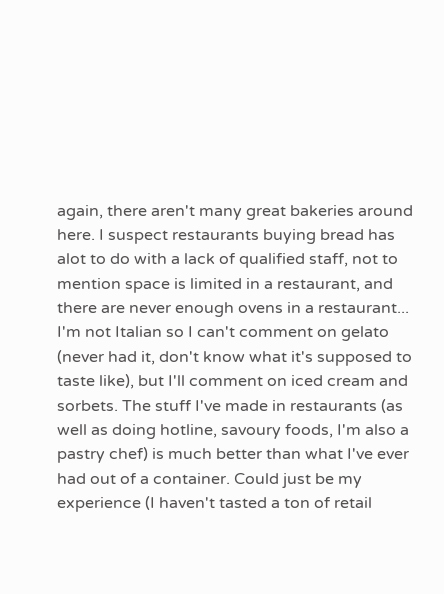again, there aren't many great bakeries around here. I suspect restaurants buying bread has alot to do with a lack of qualified staff, not to mention space is limited in a restaurant, and there are never enough ovens in a restaurant... I'm not Italian so I can't comment on gelato (never had it, don't know what it's supposed to taste like), but I'll comment on iced cream and sorbets. The stuff I've made in restaurants (as well as doing hotline, savoury foods, I'm also a pastry chef) is much better than what I've ever had out of a container. Could just be my experience (I haven't tasted a ton of retail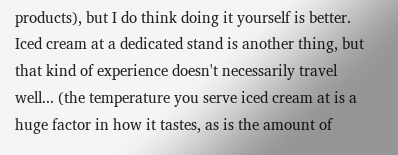products), but I do think doing it yourself is better. Iced cream at a dedicated stand is another thing, but that kind of experience doesn't necessarily travel well... (the temperature you serve iced cream at is a huge factor in how it tastes, as is the amount of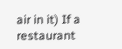air in it) If a restaurant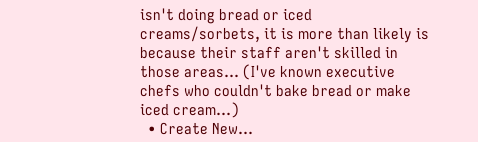isn't doing bread or iced creams/sorbets, it is more than likely is because their staff aren't skilled in those areas... (I've known executive chefs who couldn't bake bread or make iced cream...)
  • Create New...